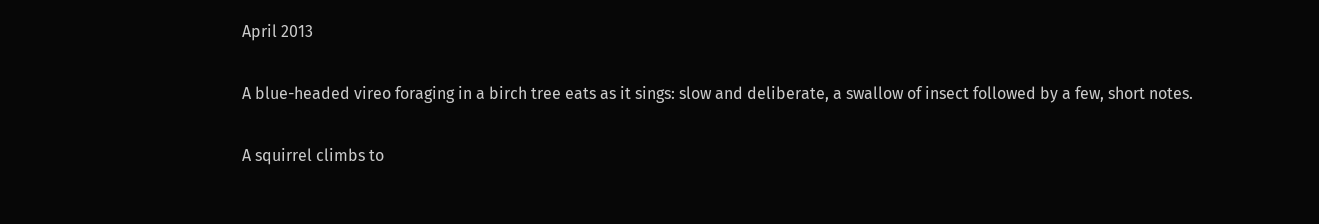April 2013

A blue-headed vireo foraging in a birch tree eats as it sings: slow and deliberate, a swallow of insect followed by a few, short notes.

A squirrel climbs to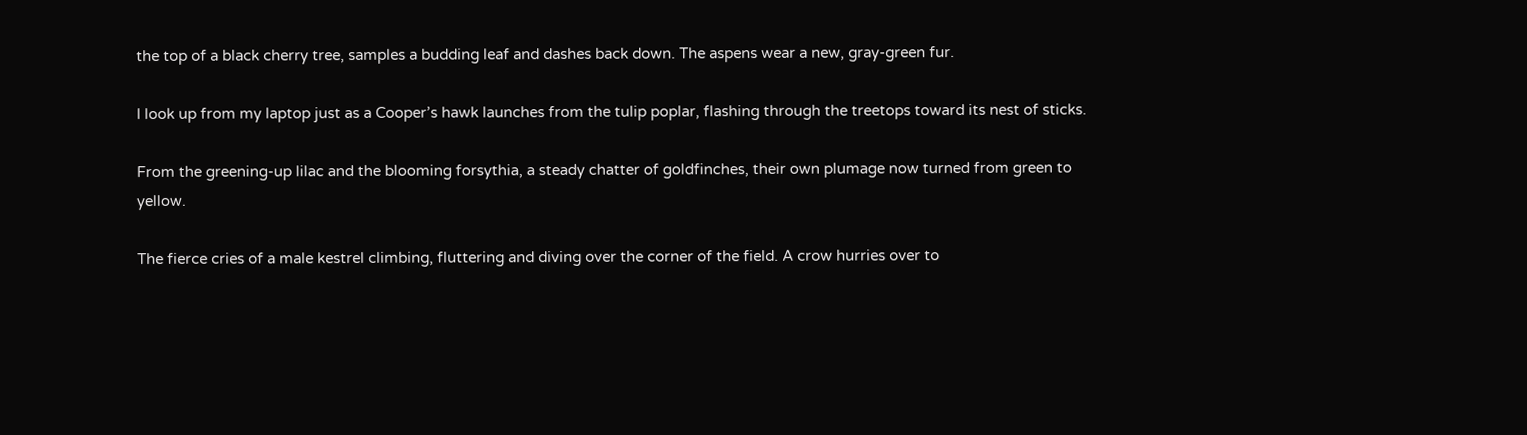the top of a black cherry tree, samples a budding leaf and dashes back down. The aspens wear a new, gray-green fur.

I look up from my laptop just as a Cooper’s hawk launches from the tulip poplar, flashing through the treetops toward its nest of sticks.

From the greening-up lilac and the blooming forsythia, a steady chatter of goldfinches, their own plumage now turned from green to yellow.

The fierce cries of a male kestrel climbing, fluttering and diving over the corner of the field. A crow hurries over to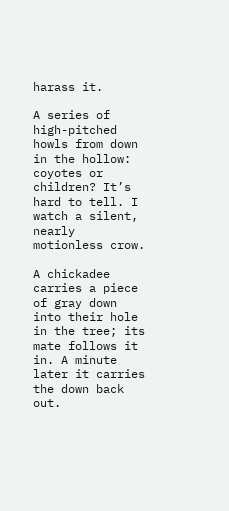harass it.

A series of high-pitched howls from down in the hollow: coyotes or children? It’s hard to tell. I watch a silent, nearly motionless crow.

A chickadee carries a piece of gray down into their hole in the tree; its mate follows it in. A minute later it carries the down back out.